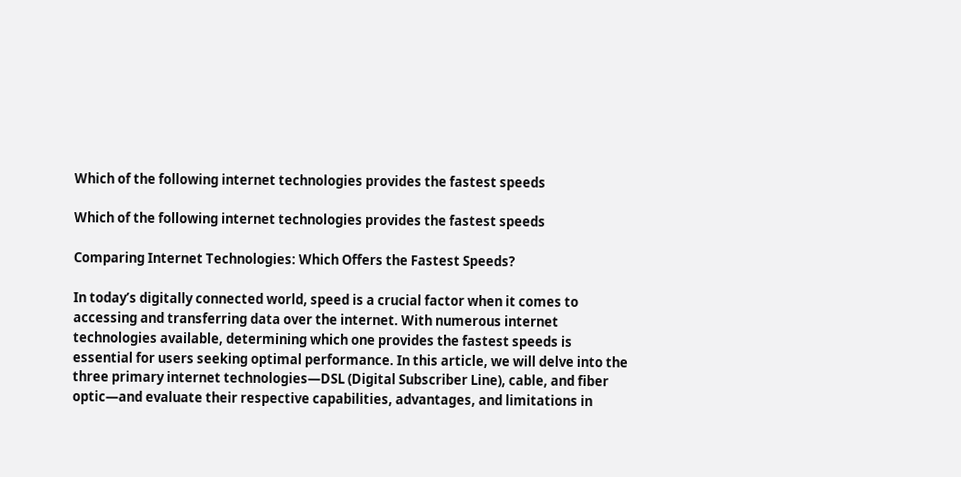Which of the following internet technologies provides the fastest speeds

Which of the following internet technologies provides the fastest speeds

Comparing Internet Technologies: Which Offers the Fastest Speeds?

In today’s digitally connected world, speed is a crucial factor when it comes to accessing and transferring data over the internet. With numerous internet technologies available, determining which one provides the fastest speeds is essential for users seeking optimal performance. In this article, we will delve into the three primary internet technologies—DSL (Digital Subscriber Line), cable, and fiber optic—and evaluate their respective capabilities, advantages, and limitations in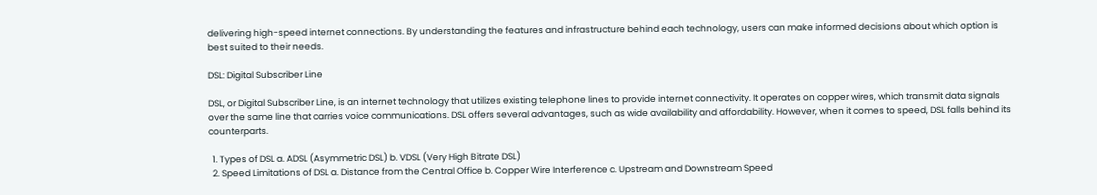delivering high-speed internet connections. By understanding the features and infrastructure behind each technology, users can make informed decisions about which option is best suited to their needs.

DSL: Digital Subscriber Line

DSL, or Digital Subscriber Line, is an internet technology that utilizes existing telephone lines to provide internet connectivity. It operates on copper wires, which transmit data signals over the same line that carries voice communications. DSL offers several advantages, such as wide availability and affordability. However, when it comes to speed, DSL falls behind its counterparts.

  1. Types of DSL a. ADSL (Asymmetric DSL) b. VDSL (Very High Bitrate DSL)
  2. Speed Limitations of DSL a. Distance from the Central Office b. Copper Wire Interference c. Upstream and Downstream Speed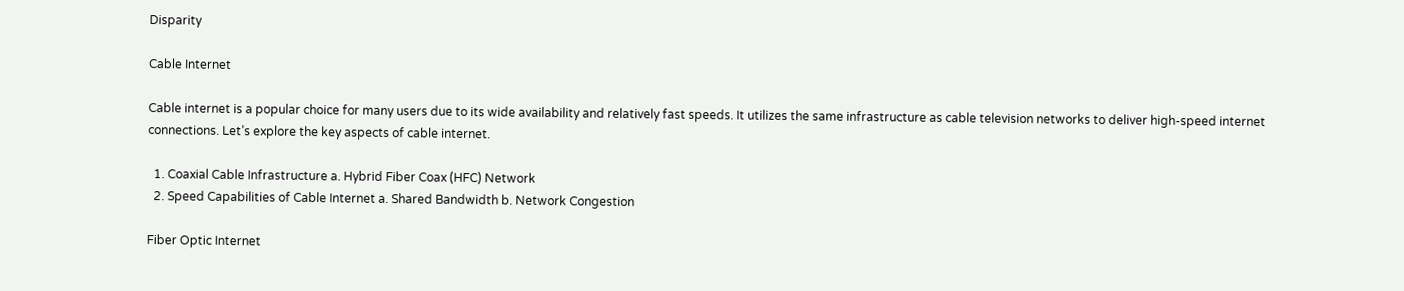Disparity

Cable Internet

Cable internet is a popular choice for many users due to its wide availability and relatively fast speeds. It utilizes the same infrastructure as cable television networks to deliver high-speed internet connections. Let’s explore the key aspects of cable internet.

  1. Coaxial Cable Infrastructure a. Hybrid Fiber Coax (HFC) Network
  2. Speed Capabilities of Cable Internet a. Shared Bandwidth b. Network Congestion

Fiber Optic Internet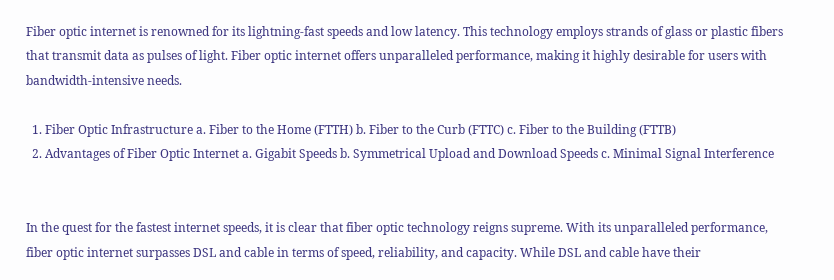Fiber optic internet is renowned for its lightning-fast speeds and low latency. This technology employs strands of glass or plastic fibers that transmit data as pulses of light. Fiber optic internet offers unparalleled performance, making it highly desirable for users with bandwidth-intensive needs.

  1. Fiber Optic Infrastructure a. Fiber to the Home (FTTH) b. Fiber to the Curb (FTTC) c. Fiber to the Building (FTTB)
  2. Advantages of Fiber Optic Internet a. Gigabit Speeds b. Symmetrical Upload and Download Speeds c. Minimal Signal Interference


In the quest for the fastest internet speeds, it is clear that fiber optic technology reigns supreme. With its unparalleled performance, fiber optic internet surpasses DSL and cable in terms of speed, reliability, and capacity. While DSL and cable have their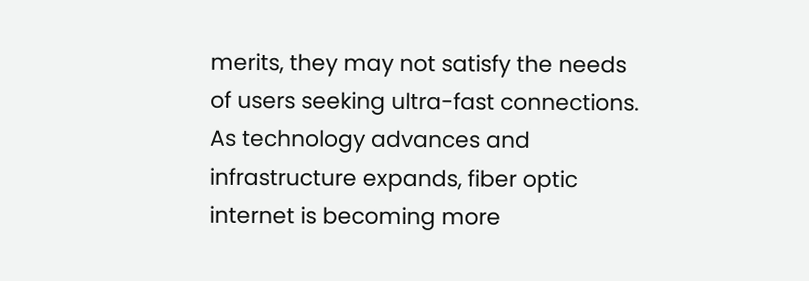merits, they may not satisfy the needs of users seeking ultra-fast connections. As technology advances and infrastructure expands, fiber optic internet is becoming more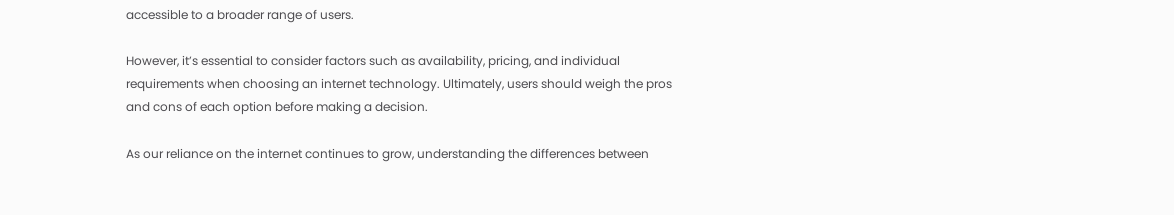accessible to a broader range of users.

However, it’s essential to consider factors such as availability, pricing, and individual requirements when choosing an internet technology. Ultimately, users should weigh the pros and cons of each option before making a decision.

As our reliance on the internet continues to grow, understanding the differences between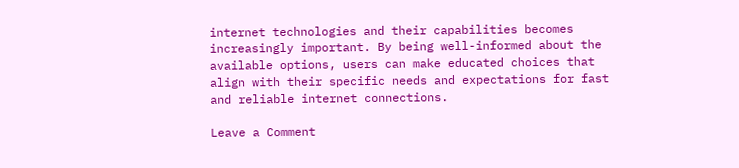internet technologies and their capabilities becomes increasingly important. By being well-informed about the available options, users can make educated choices that align with their specific needs and expectations for fast and reliable internet connections.

Leave a Comment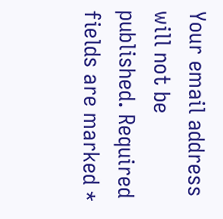Your email address will not be published. Required fields are marked *